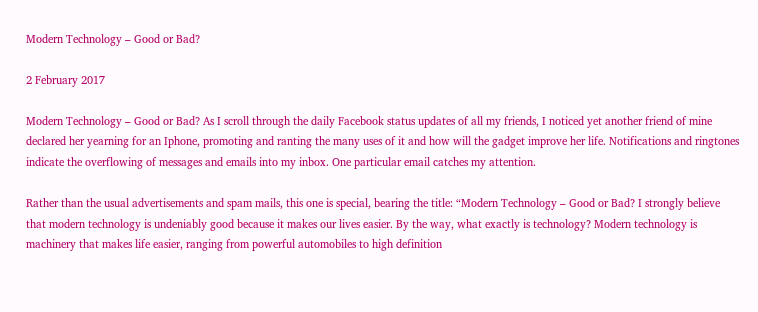Modern Technology – Good or Bad?

2 February 2017

Modern Technology – Good or Bad? As I scroll through the daily Facebook status updates of all my friends, I noticed yet another friend of mine declared her yearning for an Iphone, promoting and ranting the many uses of it and how will the gadget improve her life. Notifications and ringtones indicate the overflowing of messages and emails into my inbox. One particular email catches my attention.

Rather than the usual advertisements and spam mails, this one is special, bearing the title: “Modern Technology – Good or Bad? I strongly believe that modern technology is undeniably good because it makes our lives easier. By the way, what exactly is technology? Modern technology is machinery that makes life easier, ranging from powerful automobiles to high definition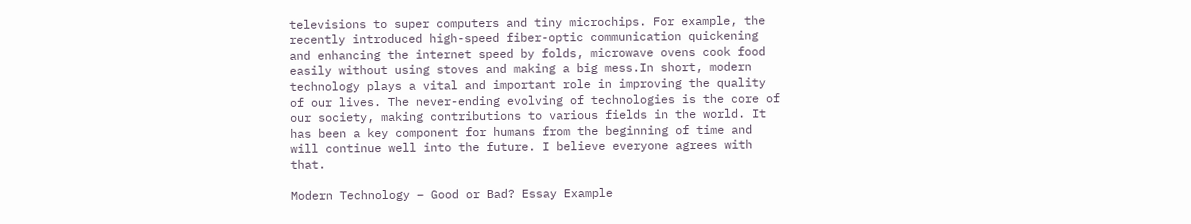televisions to super computers and tiny microchips. For example, the recently introduced high-speed fiber-optic communication quickening and enhancing the internet speed by folds, microwave ovens cook food easily without using stoves and making a big mess.In short, modern technology plays a vital and important role in improving the quality of our lives. The never-ending evolving of technologies is the core of our society, making contributions to various fields in the world. It has been a key component for humans from the beginning of time and will continue well into the future. I believe everyone agrees with that.

Modern Technology – Good or Bad? Essay Example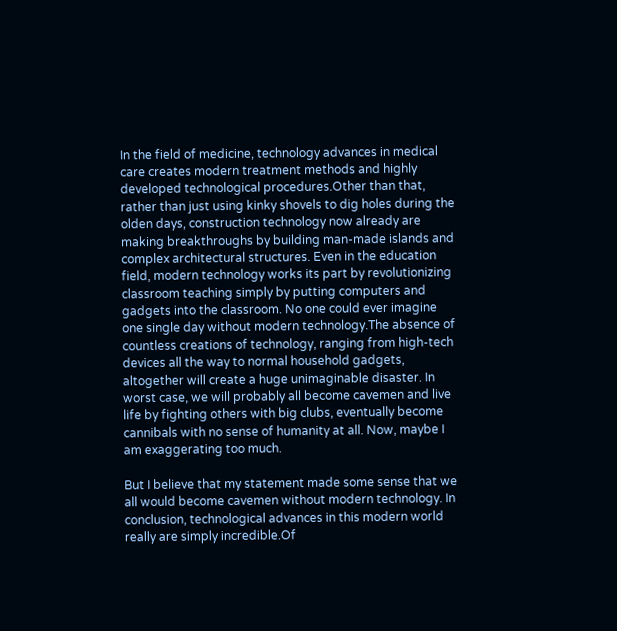In the field of medicine, technology advances in medical care creates modern treatment methods and highly developed technological procedures.Other than that, rather than just using kinky shovels to dig holes during the olden days, construction technology now already are making breakthroughs by building man-made islands and complex architectural structures. Even in the education field, modern technology works its part by revolutionizing classroom teaching simply by putting computers and gadgets into the classroom. No one could ever imagine one single day without modern technology.The absence of countless creations of technology, ranging from high-tech devices all the way to normal household gadgets, altogether will create a huge unimaginable disaster. In worst case, we will probably all become cavemen and live life by fighting others with big clubs, eventually become cannibals with no sense of humanity at all. Now, maybe I am exaggerating too much.

But I believe that my statement made some sense that we all would become cavemen without modern technology. In conclusion, technological advances in this modern world really are simply incredible.Of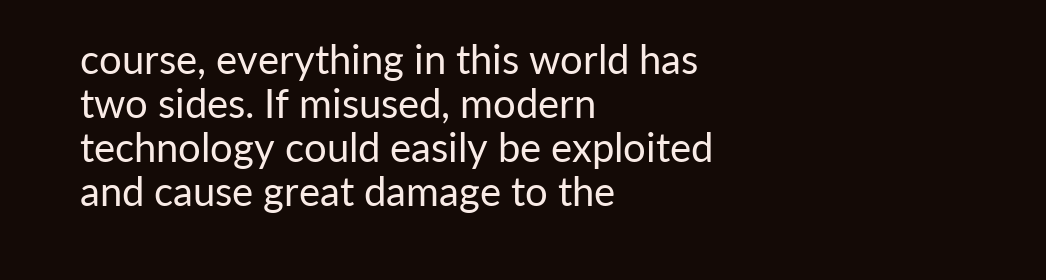course, everything in this world has two sides. If misused, modern technology could easily be exploited and cause great damage to the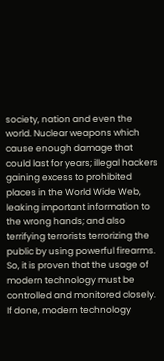society, nation and even the world. Nuclear weapons which cause enough damage that could last for years; illegal hackers gaining excess to prohibited places in the World Wide Web, leaking important information to the wrong hands; and also terrifying terrorists terrorizing the public by using powerful firearms. So, it is proven that the usage of modern technology must be controlled and monitored closely. If done, modern technology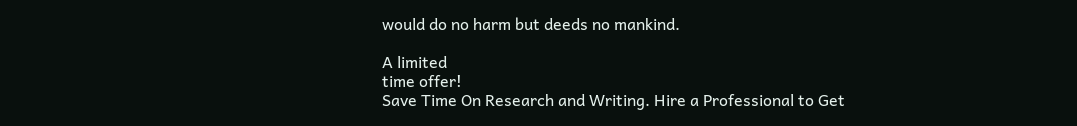would do no harm but deeds no mankind.

A limited
time offer!
Save Time On Research and Writing. Hire a Professional to Get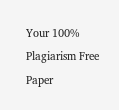Your 100% Plagiarism Free Paper